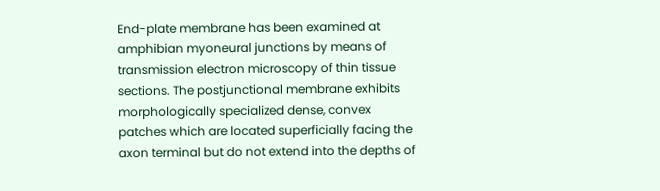End-plate membrane has been examined at amphibian myoneural junctions by means of transmission electron microscopy of thin tissue sections. The postjunctional membrane exhibits morphologically specialized dense, convex patches which are located superficially facing the axon terminal but do not extend into the depths of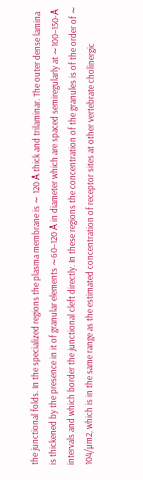the junctional folds. In the specialized regions the plasma membrane is ∼ 120 Å thick and trilaminar. The outer dense lamina is thickened by the presence in it of granular elements ∼60–120 Å in diameter which are spaced semiregularly at ∼100–150-Å intervals and which border the junctional cleft directly. In these regions the concentration of the granules is of the order of ∼ 104/µm2, which is in the same range as the estimated concentration of receptor sites at other vertebrate cholinergic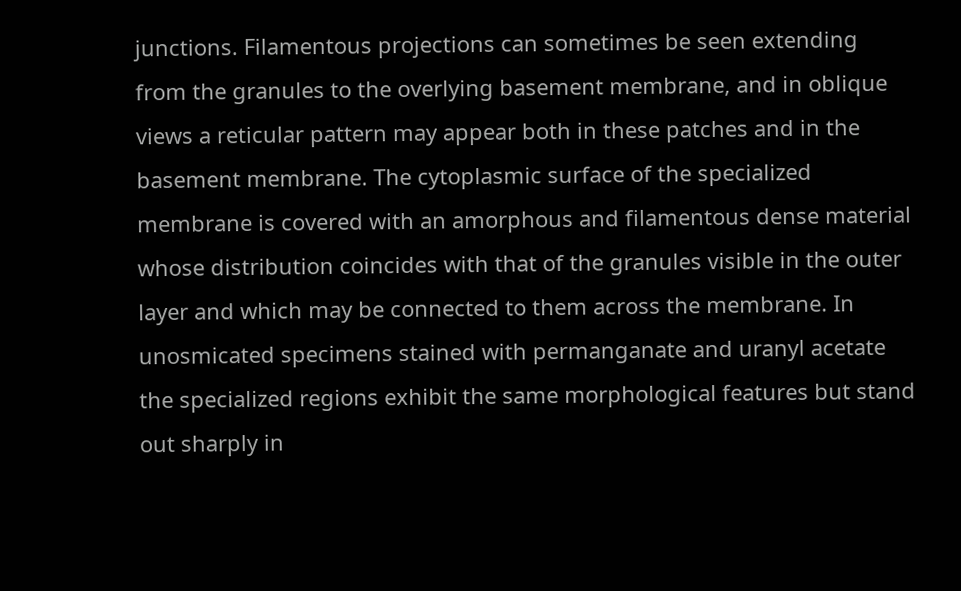junctions. Filamentous projections can sometimes be seen extending from the granules to the overlying basement membrane, and in oblique views a reticular pattern may appear both in these patches and in the basement membrane. The cytoplasmic surface of the specialized membrane is covered with an amorphous and filamentous dense material whose distribution coincides with that of the granules visible in the outer layer and which may be connected to them across the membrane. In unosmicated specimens stained with permanganate and uranyl acetate the specialized regions exhibit the same morphological features but stand out sharply in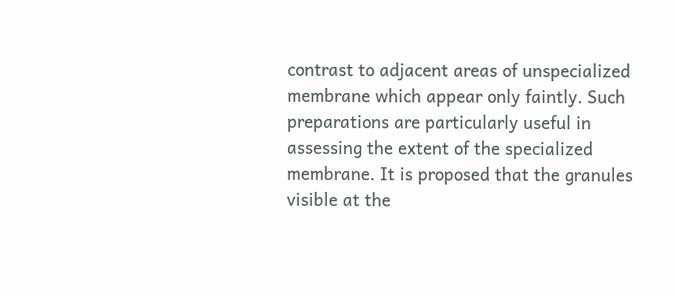contrast to adjacent areas of unspecialized membrane which appear only faintly. Such preparations are particularly useful in assessing the extent of the specialized membrane. It is proposed that the granules visible at the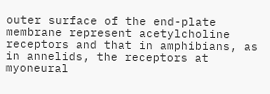outer surface of the end-plate membrane represent acetylcholine receptors and that in amphibians, as in annelids, the receptors at myoneural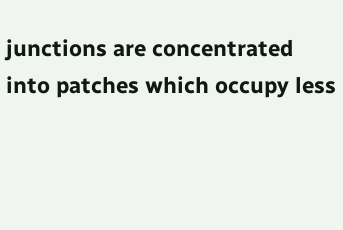junctions are concentrated into patches which occupy less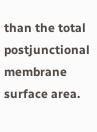than the total postjunctional membrane surface area.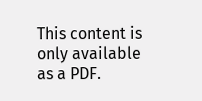This content is only available as a PDF.